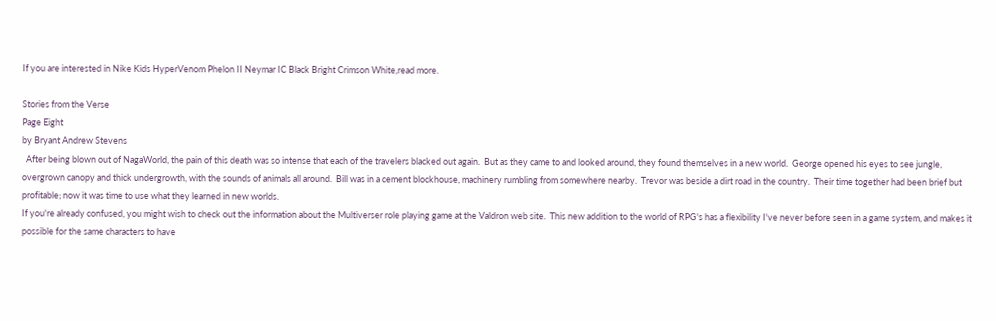If you are interested in Nike Kids HyperVenom Phelon II Neymar IC Black Bright Crimson White,read more.

Stories from the Verse
Page Eight
by Bryant Andrew Stevens
  After being blown out of NagaWorld, the pain of this death was so intense that each of the travelers blacked out again.  But as they came to and looked around, they found themselves in a new world.  George opened his eyes to see jungle, overgrown canopy and thick undergrowth, with the sounds of animals all around.  Bill was in a cement blockhouse, machinery rumbling from somewhere nearby.  Trevor was beside a dirt road in the country.  Their time together had been brief but profitable; now it was time to use what they learned in new worlds.
If you're already confused, you might wish to check out the information about the Multiverser role playing game at the Valdron web site.  This new addition to the world of RPG's has a flexibility I've never before seen in a game system, and makes it possible for the same characters to have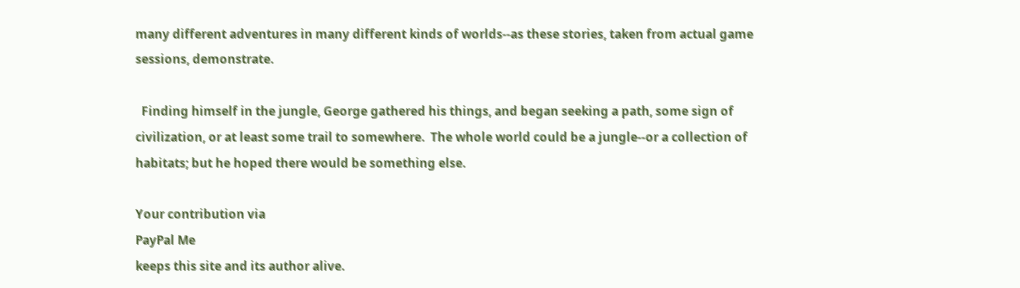many different adventures in many different kinds of worlds--as these stories, taken from actual game sessions, demonstrate.

  Finding himself in the jungle, George gathered his things, and began seeking a path, some sign of civilization, or at least some trail to somewhere.  The whole world could be a jungle--or a collection of habitats; but he hoped there would be something else.

Your contribution via
PayPal Me
keeps this site and its author alive.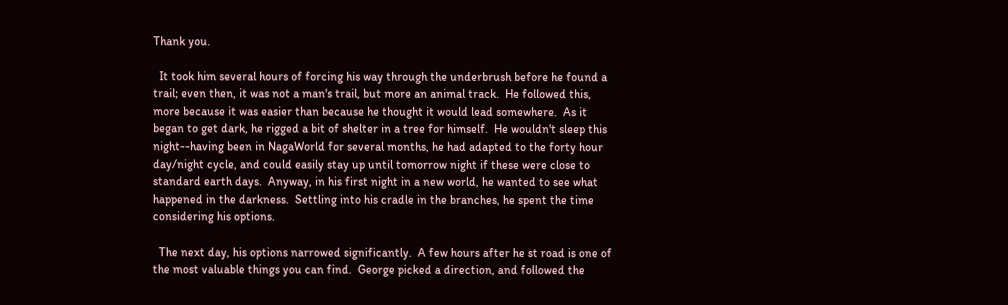Thank you.

  It took him several hours of forcing his way through the underbrush before he found a trail; even then, it was not a man's trail, but more an animal track.  He followed this, more because it was easier than because he thought it would lead somewhere.  As it began to get dark, he rigged a bit of shelter in a tree for himself.  He wouldn't sleep this night--having been in NagaWorld for several months, he had adapted to the forty hour day/night cycle, and could easily stay up until tomorrow night if these were close to standard earth days.  Anyway, in his first night in a new world, he wanted to see what happened in the darkness.  Settling into his cradle in the branches, he spent the time considering his options.

  The next day, his options narrowed significantly.  A few hours after he st road is one of the most valuable things you can find.  George picked a direction, and followed the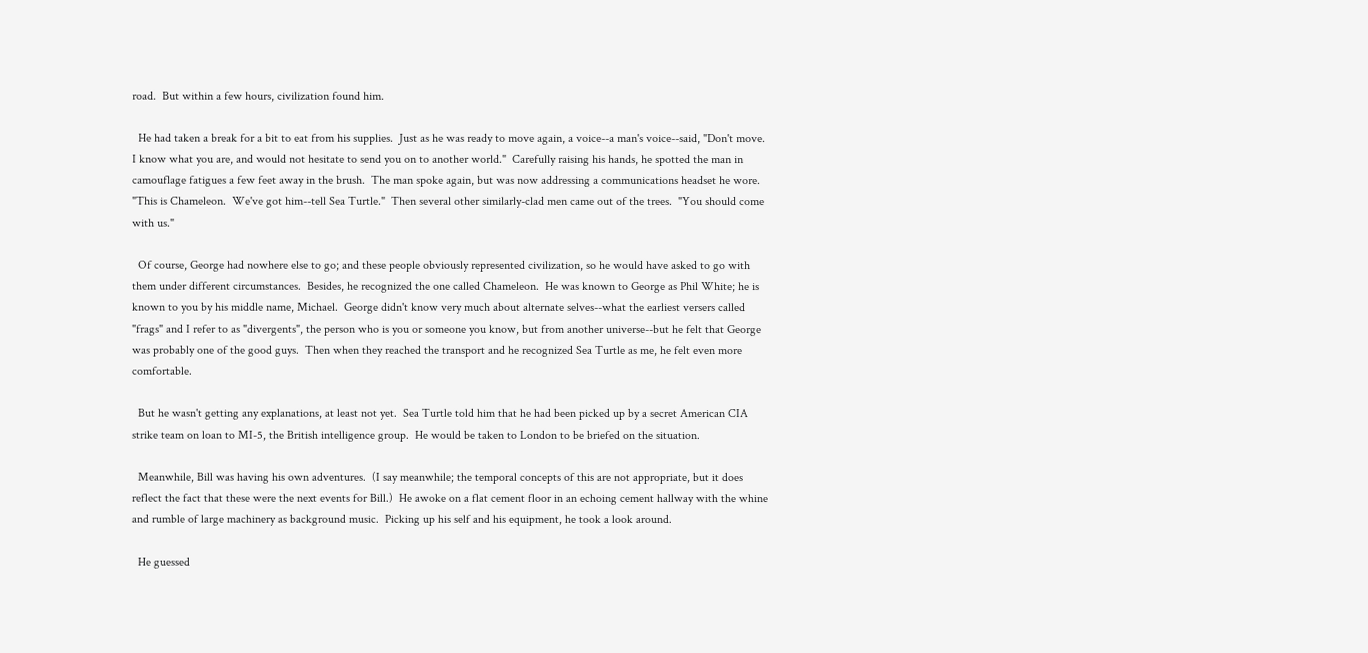road.  But within a few hours, civilization found him.

  He had taken a break for a bit to eat from his supplies.  Just as he was ready to move again, a voice--a man's voice--said, "Don't move.  I know what you are, and would not hesitate to send you on to another world."  Carefully raising his hands, he spotted the man in camouflage fatigues a few feet away in the brush.  The man spoke again, but was now addressing a communications headset he wore.  "This is Chameleon.  We've got him--tell Sea Turtle."  Then several other similarly-clad men came out of the trees.  "You should come with us."

  Of course, George had nowhere else to go; and these people obviously represented civilization, so he would have asked to go with them under different circumstances.  Besides, he recognized the one called Chameleon.  He was known to George as Phil White; he is known to you by his middle name, Michael.  George didn't know very much about alternate selves--what the earliest versers called "frags" and I refer to as "divergents", the person who is you or someone you know, but from another universe--but he felt that George was probably one of the good guys.  Then when they reached the transport and he recognized Sea Turtle as me, he felt even more comfortable.

  But he wasn't getting any explanations, at least not yet.  Sea Turtle told him that he had been picked up by a secret American CIA strike team on loan to MI-5, the British intelligence group.  He would be taken to London to be briefed on the situation.

  Meanwhile, Bill was having his own adventures.  (I say meanwhile; the temporal concepts of this are not appropriate, but it does reflect the fact that these were the next events for Bill.)  He awoke on a flat cement floor in an echoing cement hallway with the whine and rumble of large machinery as background music.  Picking up his self and his equipment, he took a look around.

  He guessed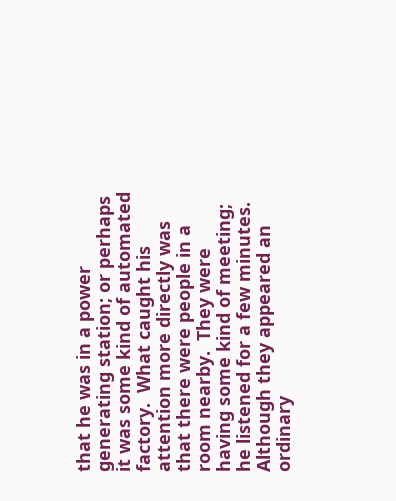that he was in a power generating station; or perhaps it was some kind of automated factory.  What caught his attention more directly was that there were people in a room nearby.  They were having some kind of meeting; he listened for a few minutes.  Although they appeared an ordinary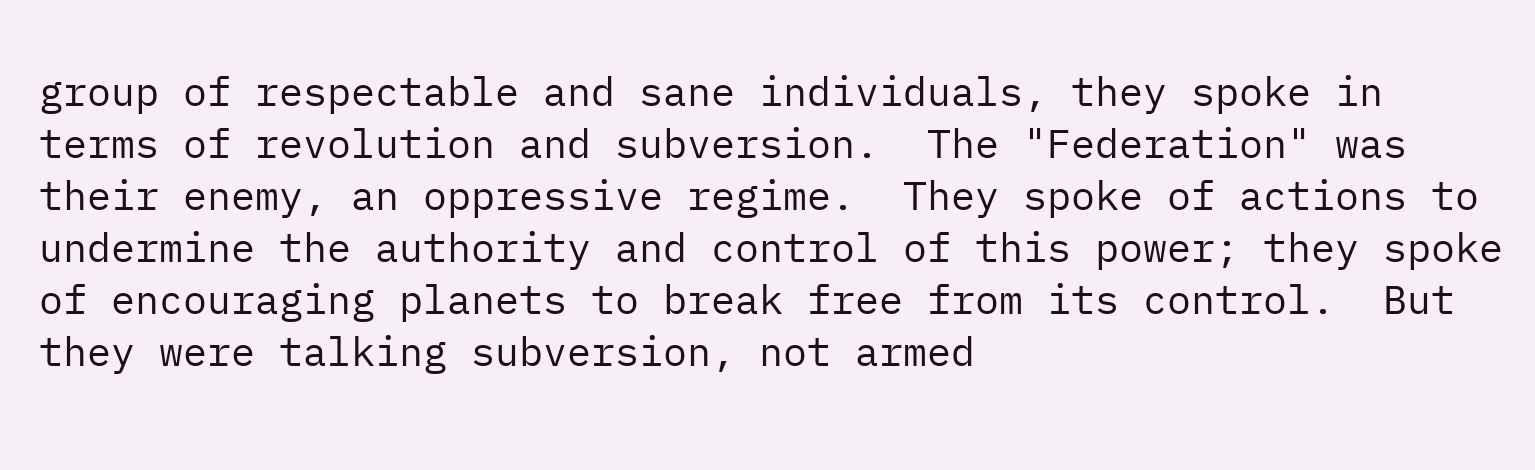group of respectable and sane individuals, they spoke in terms of revolution and subversion.  The "Federation" was their enemy, an oppressive regime.  They spoke of actions to undermine the authority and control of this power; they spoke of encouraging planets to break free from its control.  But they were talking subversion, not armed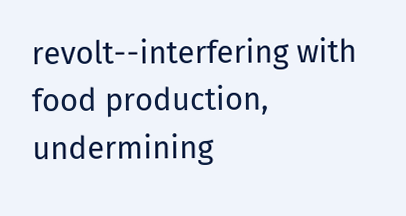revolt--interfering with food production, undermining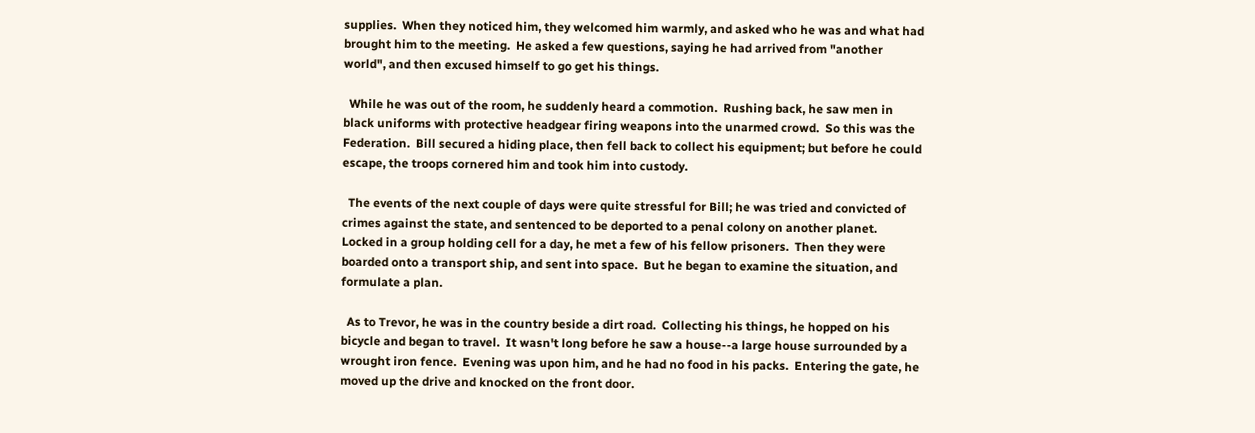supplies.  When they noticed him, they welcomed him warmly, and asked who he was and what had brought him to the meeting.  He asked a few questions, saying he had arrived from "another world", and then excused himself to go get his things.

  While he was out of the room, he suddenly heard a commotion.  Rushing back, he saw men in black uniforms with protective headgear firing weapons into the unarmed crowd.  So this was the Federation.  Bill secured a hiding place, then fell back to collect his equipment; but before he could escape, the troops cornered him and took him into custody.

  The events of the next couple of days were quite stressful for Bill; he was tried and convicted of crimes against the state, and sentenced to be deported to a penal colony on another planet.  Locked in a group holding cell for a day, he met a few of his fellow prisoners.  Then they were boarded onto a transport ship, and sent into space.  But he began to examine the situation, and formulate a plan.

  As to Trevor, he was in the country beside a dirt road.  Collecting his things, he hopped on his bicycle and began to travel.  It wasn't long before he saw a house--a large house surrounded by a wrought iron fence.  Evening was upon him, and he had no food in his packs.  Entering the gate, he moved up the drive and knocked on the front door.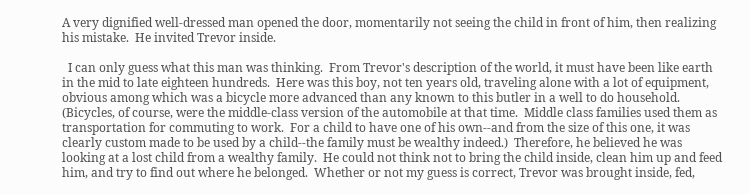A very dignified well-dressed man opened the door, momentarily not seeing the child in front of him, then realizing his mistake.  He invited Trevor inside.

  I can only guess what this man was thinking.  From Trevor's description of the world, it must have been like earth in the mid to late eighteen hundreds.  Here was this boy, not ten years old, traveling alone with a lot of equipment, obvious among which was a bicycle more advanced than any known to this butler in a well to do household.  (Bicycles, of course, were the middle-class version of the automobile at that time.  Middle class families used them as transportation for commuting to work.  For a child to have one of his own--and from the size of this one, it was clearly custom made to be used by a child--the family must be wealthy indeed.)  Therefore, he believed he was looking at a lost child from a wealthy family.  He could not think not to bring the child inside, clean him up and feed him, and try to find out where he belonged.  Whether or not my guess is correct, Trevor was brought inside, fed,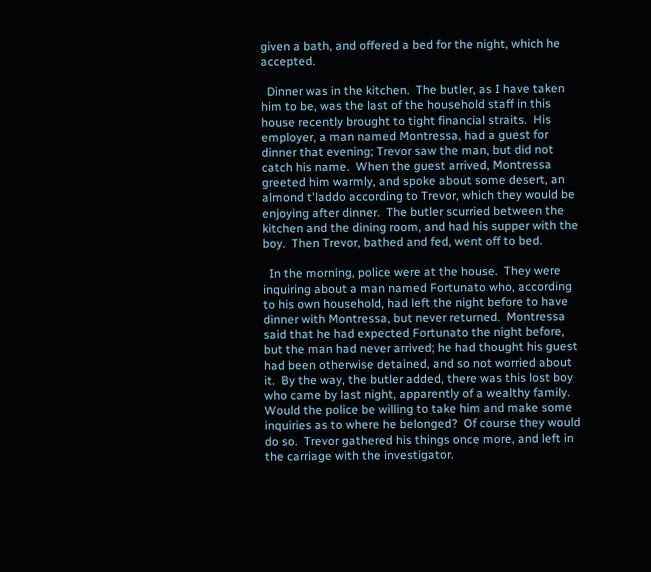given a bath, and offered a bed for the night, which he accepted.

  Dinner was in the kitchen.  The butler, as I have taken him to be, was the last of the household staff in this house recently brought to tight financial straits.  His employer, a man named Montressa, had a guest for dinner that evening; Trevor saw the man, but did not catch his name.  When the guest arrived, Montressa greeted him warmly, and spoke about some desert, an almond t'laddo according to Trevor, which they would be enjoying after dinner.  The butler scurried between the kitchen and the dining room, and had his supper with the boy.  Then Trevor, bathed and fed, went off to bed.

  In the morning, police were at the house.  They were inquiring about a man named Fortunato who, according to his own household, had left the night before to have dinner with Montressa, but never returned.  Montressa said that he had expected Fortunato the night before, but the man had never arrived; he had thought his guest had been otherwise detained, and so not worried about it.  By the way, the butler added, there was this lost boy who came by last night, apparently of a wealthy family.  Would the police be willing to take him and make some inquiries as to where he belonged?  Of course they would do so.  Trevor gathered his things once more, and left in the carriage with the investigator.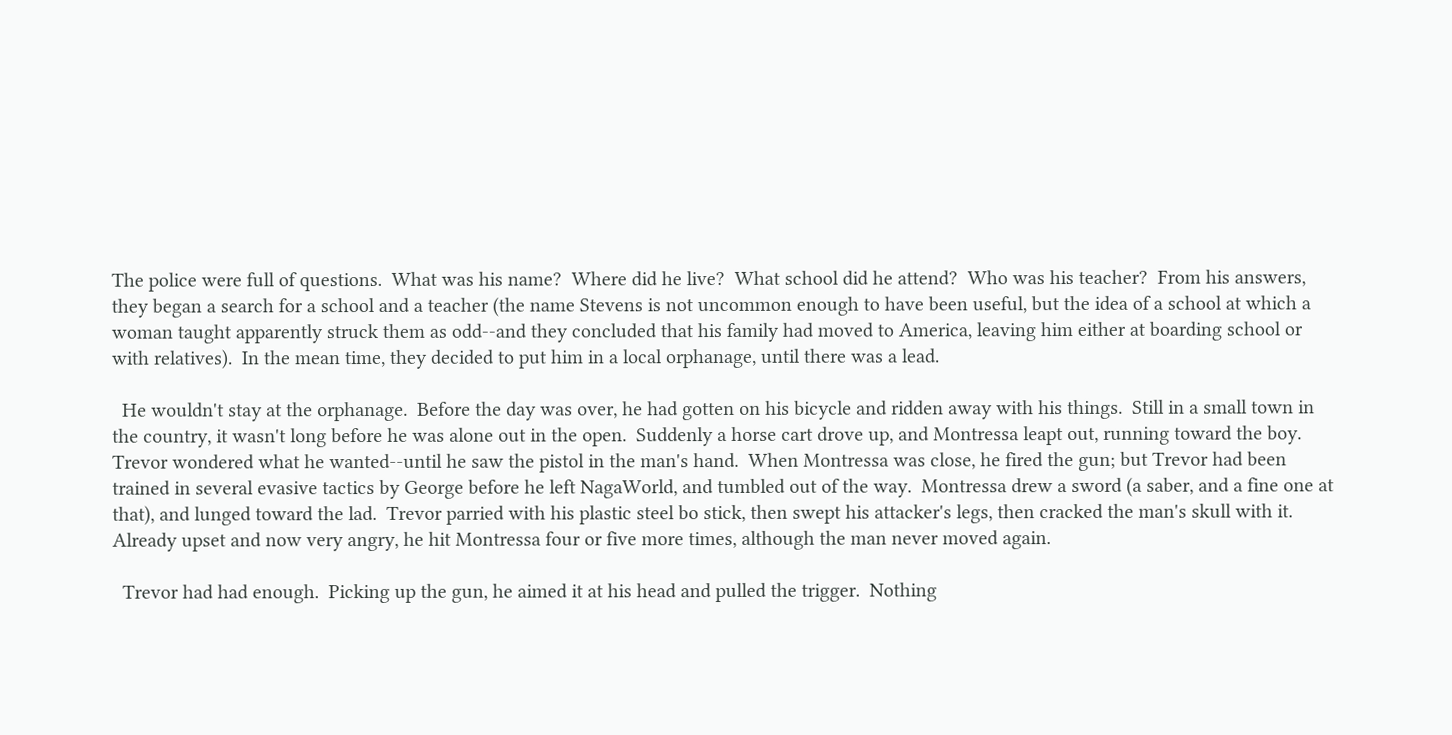The police were full of questions.  What was his name?  Where did he live?  What school did he attend?  Who was his teacher?  From his answers, they began a search for a school and a teacher (the name Stevens is not uncommon enough to have been useful, but the idea of a school at which a woman taught apparently struck them as odd--and they concluded that his family had moved to America, leaving him either at boarding school or with relatives).  In the mean time, they decided to put him in a local orphanage, until there was a lead.

  He wouldn't stay at the orphanage.  Before the day was over, he had gotten on his bicycle and ridden away with his things.  Still in a small town in the country, it wasn't long before he was alone out in the open.  Suddenly a horse cart drove up, and Montressa leapt out, running toward the boy.  Trevor wondered what he wanted--until he saw the pistol in the man's hand.  When Montressa was close, he fired the gun; but Trevor had been trained in several evasive tactics by George before he left NagaWorld, and tumbled out of the way.  Montressa drew a sword (a saber, and a fine one at that), and lunged toward the lad.  Trevor parried with his plastic steel bo stick, then swept his attacker's legs, then cracked the man's skull with it.  Already upset and now very angry, he hit Montressa four or five more times, although the man never moved again.

  Trevor had had enough.  Picking up the gun, he aimed it at his head and pulled the trigger.  Nothing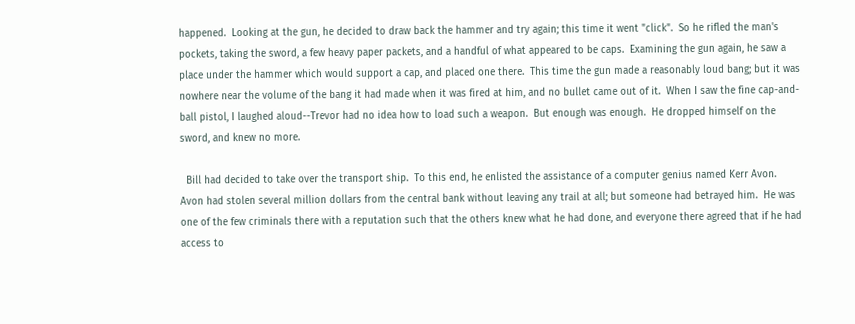happened.  Looking at the gun, he decided to draw back the hammer and try again; this time it went "click".  So he rifled the man's pockets, taking the sword, a few heavy paper packets, and a handful of what appeared to be caps.  Examining the gun again, he saw a place under the hammer which would support a cap, and placed one there.  This time the gun made a reasonably loud bang; but it was nowhere near the volume of the bang it had made when it was fired at him, and no bullet came out of it.  When I saw the fine cap-and-ball pistol, I laughed aloud--Trevor had no idea how to load such a weapon.  But enough was enough.  He dropped himself on the sword, and knew no more.

  Bill had decided to take over the transport ship.  To this end, he enlisted the assistance of a computer genius named Kerr Avon.  Avon had stolen several million dollars from the central bank without leaving any trail at all; but someone had betrayed him.  He was one of the few criminals there with a reputation such that the others knew what he had done, and everyone there agreed that if he had access to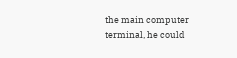the main computer terminal, he could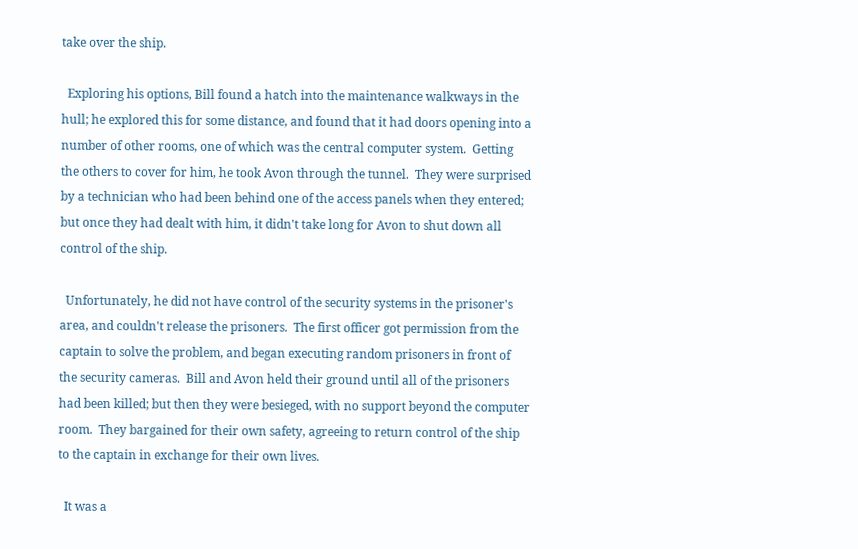take over the ship.

  Exploring his options, Bill found a hatch into the maintenance walkways in the hull; he explored this for some distance, and found that it had doors opening into a number of other rooms, one of which was the central computer system.  Getting the others to cover for him, he took Avon through the tunnel.  They were surprised by a technician who had been behind one of the access panels when they entered; but once they had dealt with him, it didn't take long for Avon to shut down all control of the ship.

  Unfortunately, he did not have control of the security systems in the prisoner's area, and couldn't release the prisoners.  The first officer got permission from the captain to solve the problem, and began executing random prisoners in front of the security cameras.  Bill and Avon held their ground until all of the prisoners had been killed; but then they were besieged, with no support beyond the computer room.  They bargained for their own safety, agreeing to return control of the ship to the captain in exchange for their own lives.

  It was a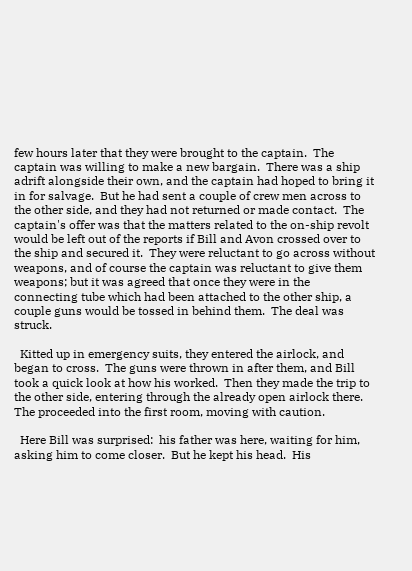few hours later that they were brought to the captain.  The captain was willing to make a new bargain.  There was a ship adrift alongside their own, and the captain had hoped to bring it in for salvage.  But he had sent a couple of crew men across to the other side, and they had not returned or made contact.  The captain's offer was that the matters related to the on-ship revolt would be left out of the reports if Bill and Avon crossed over to the ship and secured it.  They were reluctant to go across without weapons, and of course the captain was reluctant to give them weapons; but it was agreed that once they were in the connecting tube which had been attached to the other ship, a couple guns would be tossed in behind them.  The deal was struck.

  Kitted up in emergency suits, they entered the airlock, and began to cross.  The guns were thrown in after them, and Bill took a quick look at how his worked.  Then they made the trip to the other side, entering through the already open airlock there.  The proceeded into the first room, moving with caution.

  Here Bill was surprised:  his father was here, waiting for him, asking him to come closer.  But he kept his head.  His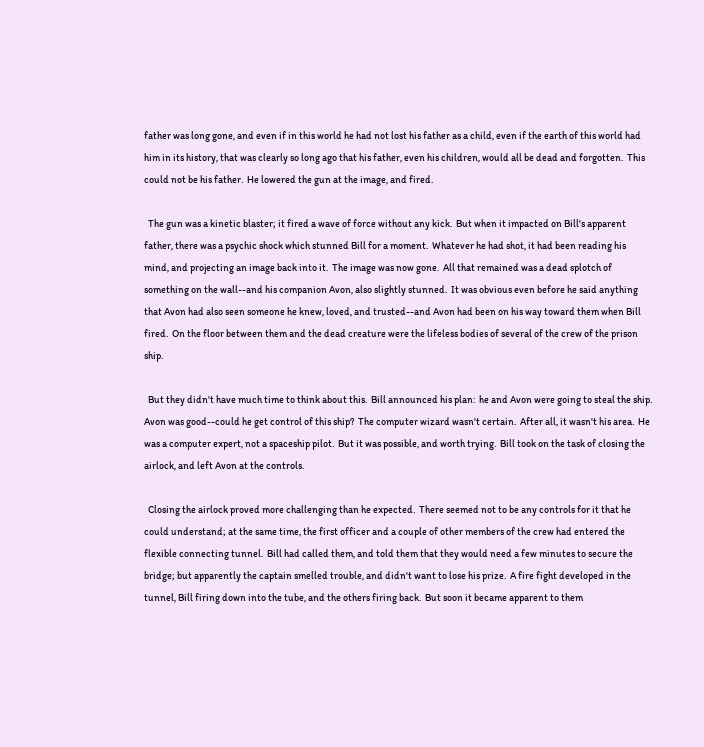father was long gone, and even if in this world he had not lost his father as a child, even if the earth of this world had him in its history, that was clearly so long ago that his father, even his children, would all be dead and forgotten.  This could not be his father.  He lowered the gun at the image, and fired.

  The gun was a kinetic blaster; it fired a wave of force without any kick.  But when it impacted on Bill's apparent father, there was a psychic shock which stunned Bill for a moment.  Whatever he had shot, it had been reading his mind, and projecting an image back into it.  The image was now gone.  All that remained was a dead splotch of something on the wall--and his companion Avon, also slightly stunned.  It was obvious even before he said anything that Avon had also seen someone he knew, loved, and trusted--and Avon had been on his way toward them when Bill fired.  On the floor between them and the dead creature were the lifeless bodies of several of the crew of the prison ship.

  But they didn't have much time to think about this.  Bill announced his plan:  he and Avon were going to steal the ship.  Avon was good--could he get control of this ship?  The computer wizard wasn't certain.  After all, it wasn't his area.  He was a computer expert, not a spaceship pilot.  But it was possible, and worth trying.  Bill took on the task of closing the airlock, and left Avon at the controls.

  Closing the airlock proved more challenging than he expected.  There seemed not to be any controls for it that he could understand; at the same time, the first officer and a couple of other members of the crew had entered the flexible connecting tunnel.  Bill had called them, and told them that they would need a few minutes to secure the bridge; but apparently the captain smelled trouble, and didn't want to lose his prize.  A fire fight developed in the tunnel, Bill firing down into the tube, and the others firing back.  But soon it became apparent to them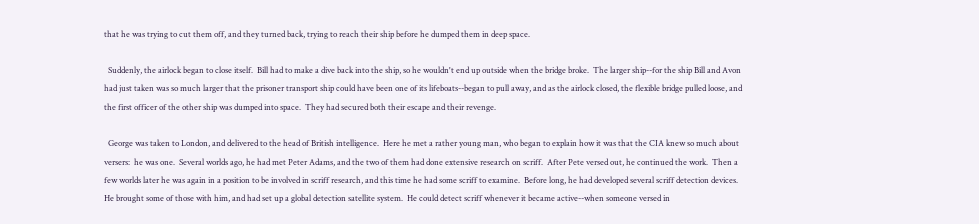that he was trying to cut them off, and they turned back, trying to reach their ship before he dumped them in deep space.

  Suddenly, the airlock began to close itself.  Bill had to make a dive back into the ship, so he wouldn't end up outside when the bridge broke.  The larger ship--for the ship Bill and Avon had just taken was so much larger that the prisoner transport ship could have been one of its lifeboats--began to pull away, and as the airlock closed, the flexible bridge pulled loose, and the first officer of the other ship was dumped into space.  They had secured both their escape and their revenge.

  George was taken to London, and delivered to the head of British intelligence.  Here he met a rather young man, who began to explain how it was that the CIA knew so much about versers:  he was one.  Several worlds ago, he had met Peter Adams, and the two of them had done extensive research on scriff.  After Pete versed out, he continued the work.  Then a few worlds later he was again in a position to be involved in scriff research, and this time he had some scriff to examine.  Before long, he had developed several scriff detection devices.  He brought some of those with him, and had set up a global detection satellite system.  He could detect scriff whenever it became active--when someone versed in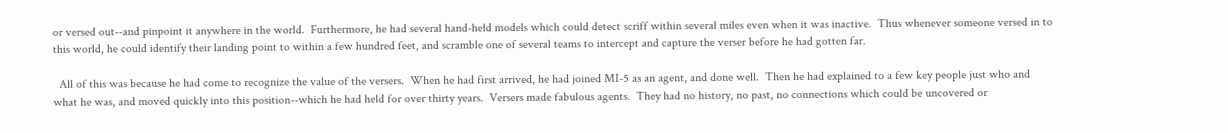or versed out--and pinpoint it anywhere in the world.  Furthermore, he had several hand-held models which could detect scriff within several miles even when it was inactive.  Thus whenever someone versed in to this world, he could identify their landing point to within a few hundred feet, and scramble one of several teams to intercept and capture the verser before he had gotten far.

  All of this was because he had come to recognize the value of the versers.  When he had first arrived, he had joined MI-5 as an agent, and done well.  Then he had explained to a few key people just who and what he was, and moved quickly into this position--which he had held for over thirty years.  Versers made fabulous agents.  They had no history, no past, no connections which could be uncovered or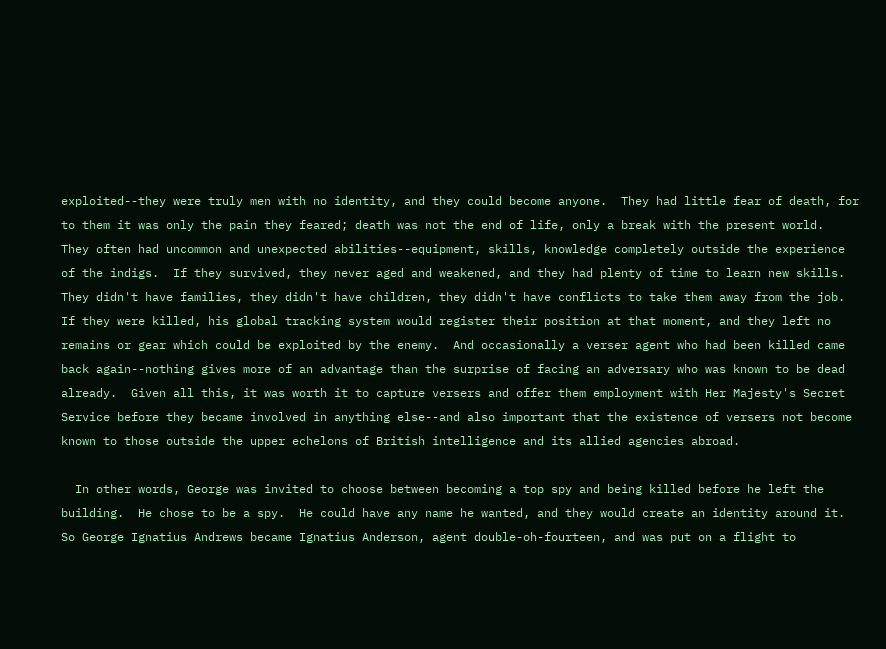exploited--they were truly men with no identity, and they could become anyone.  They had little fear of death, for to them it was only the pain they feared; death was not the end of life, only a break with the present world.  They often had uncommon and unexpected abilities--equipment, skills, knowledge completely outside the experience of the indigs.  If they survived, they never aged and weakened, and they had plenty of time to learn new skills.  They didn't have families, they didn't have children, they didn't have conflicts to take them away from the job.  If they were killed, his global tracking system would register their position at that moment, and they left no remains or gear which could be exploited by the enemy.  And occasionally a verser agent who had been killed came back again--nothing gives more of an advantage than the surprise of facing an adversary who was known to be dead already.  Given all this, it was worth it to capture versers and offer them employment with Her Majesty's Secret Service before they became involved in anything else--and also important that the existence of versers not become known to those outside the upper echelons of British intelligence and its allied agencies abroad.

  In other words, George was invited to choose between becoming a top spy and being killed before he left the building.  He chose to be a spy.  He could have any name he wanted, and they would create an identity around it.  So George Ignatius Andrews became Ignatius Anderson, agent double-oh-fourteen, and was put on a flight to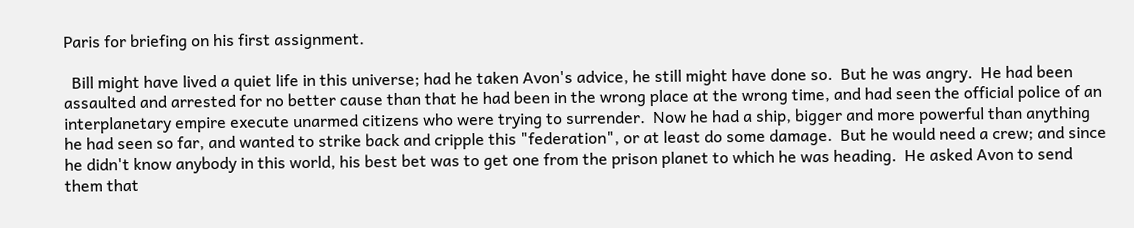Paris for briefing on his first assignment.

  Bill might have lived a quiet life in this universe; had he taken Avon's advice, he still might have done so.  But he was angry.  He had been assaulted and arrested for no better cause than that he had been in the wrong place at the wrong time, and had seen the official police of an interplanetary empire execute unarmed citizens who were trying to surrender.  Now he had a ship, bigger and more powerful than anything he had seen so far, and wanted to strike back and cripple this "federation", or at least do some damage.  But he would need a crew; and since he didn't know anybody in this world, his best bet was to get one from the prison planet to which he was heading.  He asked Avon to send them that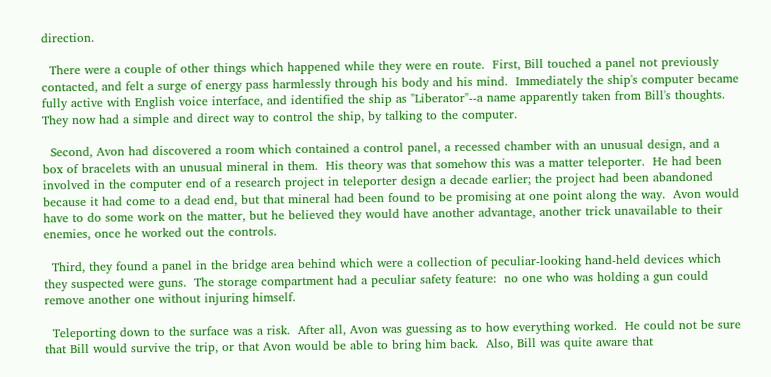direction.

  There were a couple of other things which happened while they were en route.  First, Bill touched a panel not previously contacted, and felt a surge of energy pass harmlessly through his body and his mind.  Immediately the ship's computer became fully active with English voice interface, and identified the ship as "Liberator"--a name apparently taken from Bill's thoughts.  They now had a simple and direct way to control the ship, by talking to the computer.

  Second, Avon had discovered a room which contained a control panel, a recessed chamber with an unusual design, and a box of bracelets with an unusual mineral in them.  His theory was that somehow this was a matter teleporter.  He had been involved in the computer end of a research project in teleporter design a decade earlier; the project had been abandoned because it had come to a dead end, but that mineral had been found to be promising at one point along the way.  Avon would have to do some work on the matter, but he believed they would have another advantage, another trick unavailable to their enemies, once he worked out the controls.

  Third, they found a panel in the bridge area behind which were a collection of peculiar-looking hand-held devices which they suspected were guns.  The storage compartment had a peculiar safety feature:  no one who was holding a gun could remove another one without injuring himself.

  Teleporting down to the surface was a risk.  After all, Avon was guessing as to how everything worked.  He could not be sure that Bill would survive the trip, or that Avon would be able to bring him back.  Also, Bill was quite aware that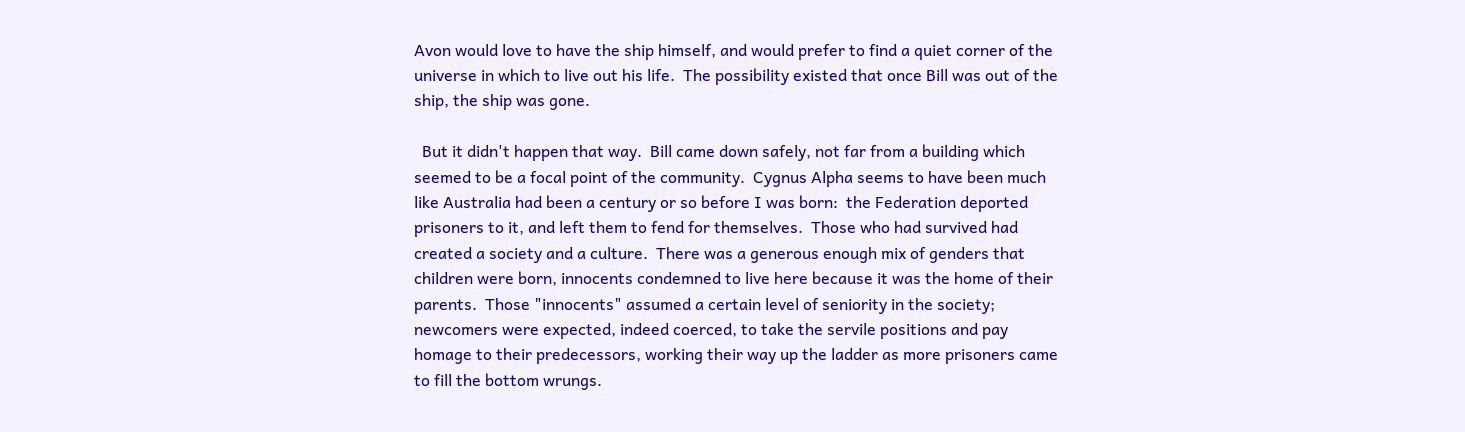Avon would love to have the ship himself, and would prefer to find a quiet corner of the universe in which to live out his life.  The possibility existed that once Bill was out of the ship, the ship was gone.

  But it didn't happen that way.  Bill came down safely, not far from a building which seemed to be a focal point of the community.  Cygnus Alpha seems to have been much like Australia had been a century or so before I was born:  the Federation deported prisoners to it, and left them to fend for themselves.  Those who had survived had created a society and a culture.  There was a generous enough mix of genders that children were born, innocents condemned to live here because it was the home of their parents.  Those "innocents" assumed a certain level of seniority in the society; newcomers were expected, indeed coerced, to take the servile positions and pay homage to their predecessors, working their way up the ladder as more prisoners came to fill the bottom wrungs.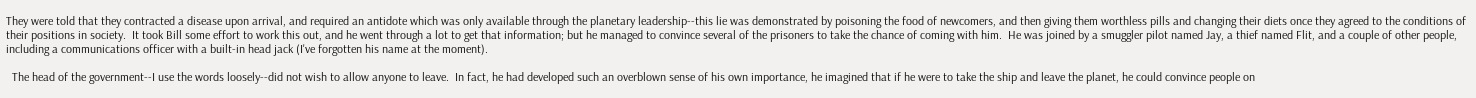They were told that they contracted a disease upon arrival, and required an antidote which was only available through the planetary leadership--this lie was demonstrated by poisoning the food of newcomers, and then giving them worthless pills and changing their diets once they agreed to the conditions of their positions in society.  It took Bill some effort to work this out, and he went through a lot to get that information; but he managed to convince several of the prisoners to take the chance of coming with him.  He was joined by a smuggler pilot named Jay, a thief named Flit, and a couple of other people, including a communications officer with a built-in head jack (I've forgotten his name at the moment).

  The head of the government--I use the words loosely--did not wish to allow anyone to leave.  In fact, he had developed such an overblown sense of his own importance, he imagined that if he were to take the ship and leave the planet, he could convince people on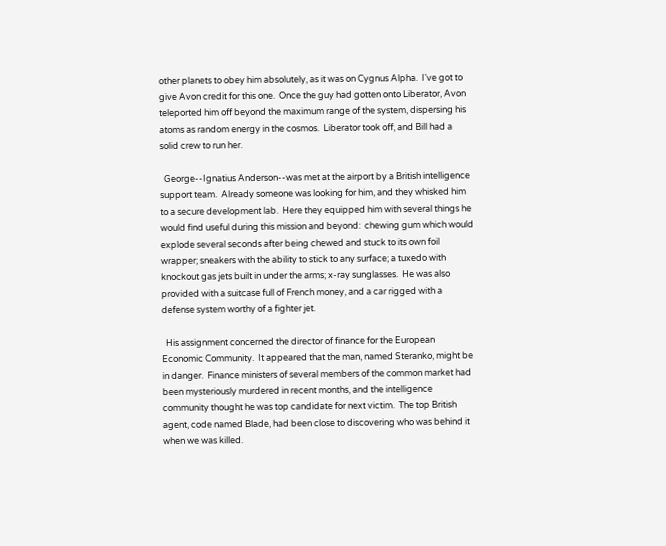other planets to obey him absolutely, as it was on Cygnus Alpha.  I've got to give Avon credit for this one.  Once the guy had gotten onto Liberator, Avon teleported him off beyond the maximum range of the system, dispersing his atoms as random energy in the cosmos.  Liberator took off, and Bill had a solid crew to run her.

  George--Ignatius Anderson--was met at the airport by a British intelligence support team.  Already someone was looking for him, and they whisked him to a secure development lab.  Here they equipped him with several things he would find useful during this mission and beyond:  chewing gum which would explode several seconds after being chewed and stuck to its own foil wrapper; sneakers with the ability to stick to any surface; a tuxedo with knockout gas jets built in under the arms; x-ray sunglasses.  He was also provided with a suitcase full of French money, and a car rigged with a defense system worthy of a fighter jet.

  His assignment concerned the director of finance for the European Economic Community.  It appeared that the man, named Steranko, might be in danger.  Finance ministers of several members of the common market had been mysteriously murdered in recent months, and the intelligence community thought he was top candidate for next victim.  The top British agent, code named Blade, had been close to discovering who was behind it when we was killed.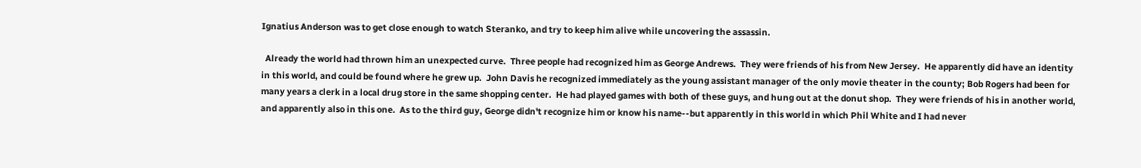Ignatius Anderson was to get close enough to watch Steranko, and try to keep him alive while uncovering the assassin.

  Already the world had thrown him an unexpected curve.  Three people had recognized him as George Andrews.  They were friends of his from New Jersey.  He apparently did have an identity in this world, and could be found where he grew up.  John Davis he recognized immediately as the young assistant manager of the only movie theater in the county; Bob Rogers had been for many years a clerk in a local drug store in the same shopping center.  He had played games with both of these guys, and hung out at the donut shop.  They were friends of his in another world, and apparently also in this one.  As to the third guy, George didn't recognize him or know his name--but apparently in this world in which Phil White and I had never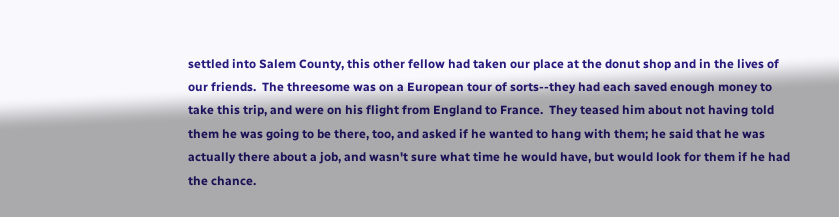settled into Salem County, this other fellow had taken our place at the donut shop and in the lives of our friends.  The threesome was on a European tour of sorts--they had each saved enough money to take this trip, and were on his flight from England to France.  They teased him about not having told them he was going to be there, too, and asked if he wanted to hang with them; he said that he was actually there about a job, and wasn't sure what time he would have, but would look for them if he had the chance.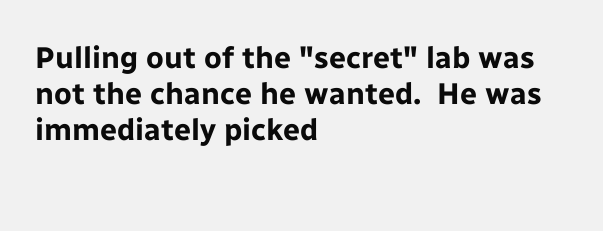Pulling out of the "secret" lab was not the chance he wanted.  He was immediately picked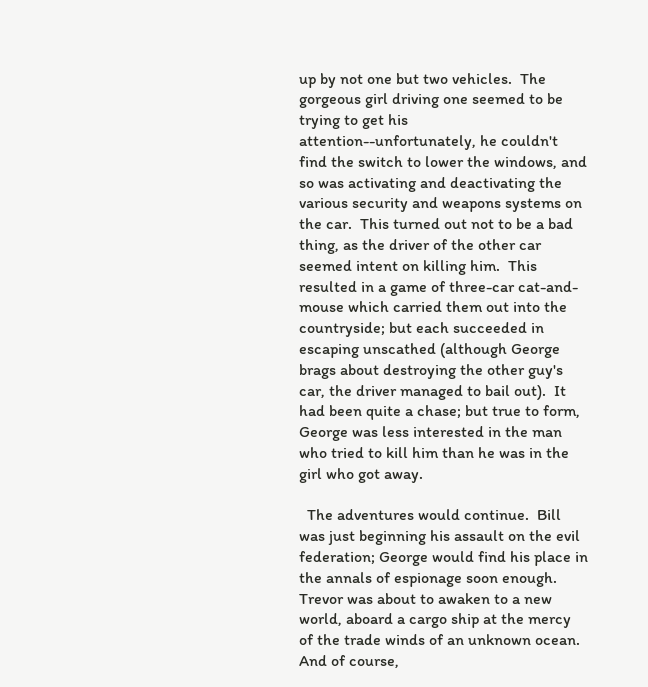up by not one but two vehicles.  The gorgeous girl driving one seemed to be trying to get his attention--unfortunately, he couldn't find the switch to lower the windows, and so was activating and deactivating the various security and weapons systems on the car.  This turned out not to be a bad thing, as the driver of the other car seemed intent on killing him.  This resulted in a game of three-car cat-and-mouse which carried them out into the countryside; but each succeeded in escaping unscathed (although George brags about destroying the other guy's car, the driver managed to bail out).  It had been quite a chase; but true to form, George was less interested in the man who tried to kill him than he was in the girl who got away.

  The adventures would continue.  Bill was just beginning his assault on the evil federation; George would find his place in the annals of espionage soon enough.  Trevor was about to awaken to a new world, aboard a cargo ship at the mercy of the trade winds of an unknown ocean.  And of course,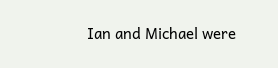Ian and Michael were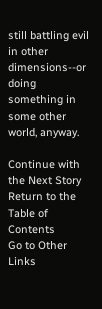still battling evil in other dimensions--or doing something in some other world, anyway.

Continue with the Next Story
Return to the Table of Contents
Go to Other Links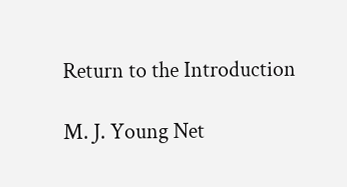Return to the Introduction

M. J. Young Net